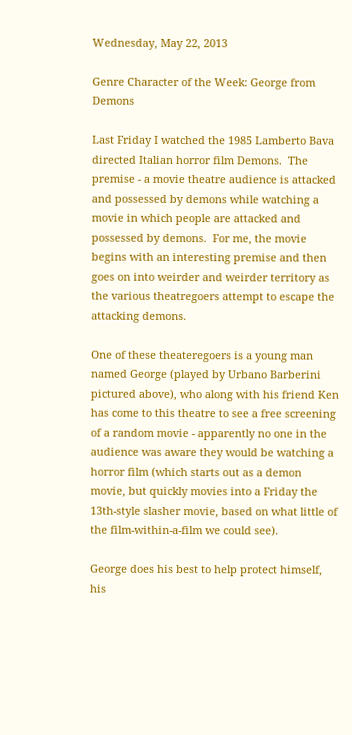Wednesday, May 22, 2013

Genre Character of the Week: George from Demons

Last Friday I watched the 1985 Lamberto Bava directed Italian horror film Demons.  The premise - a movie theatre audience is attacked and possessed by demons while watching a movie in which people are attacked and possessed by demons.  For me, the movie begins with an interesting premise and then goes on into weirder and weirder territory as the various theatregoers attempt to escape the attacking demons.

One of these theateregoers is a young man named George (played by Urbano Barberini pictured above), who along with his friend Ken has come to this theatre to see a free screening of a random movie - apparently no one in the audience was aware they would be watching a horror film (which starts out as a demon movie, but quickly movies into a Friday the 13th-style slasher movie, based on what little of the film-within-a-film we could see).

George does his best to help protect himself, his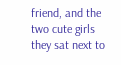friend, and the two cute girls they sat next to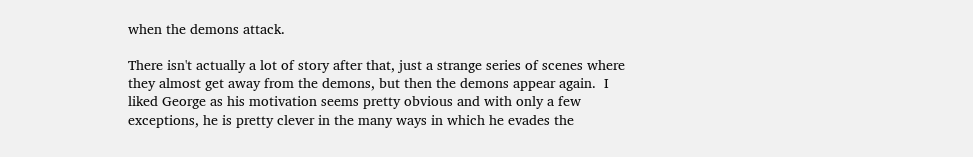when the demons attack.

There isn't actually a lot of story after that, just a strange series of scenes where they almost get away from the demons, but then the demons appear again.  I liked George as his motivation seems pretty obvious and with only a few exceptions, he is pretty clever in the many ways in which he evades the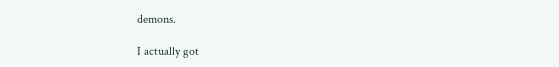demons.

I actually got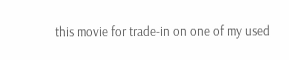this movie for trade-in on one of my used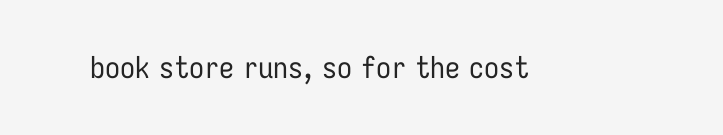book store runs, so for the cost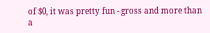of $0, it was pretty fun - gross and more than a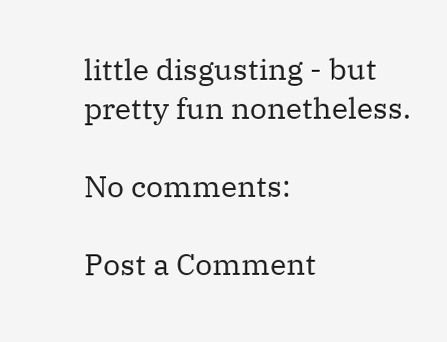little disgusting - but pretty fun nonetheless.

No comments:

Post a Comment